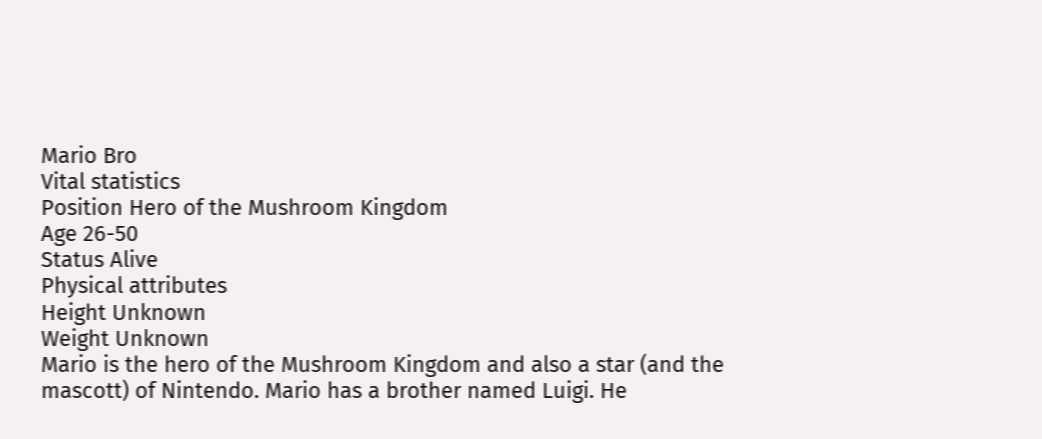Mario Bro
Vital statistics
Position Hero of the Mushroom Kingdom
Age 26-50
Status Alive
Physical attributes
Height Unknown
Weight Unknown
Mario is the hero of the Mushroom Kingdom and also a star (and the mascott) of Nintendo. Mario has a brother named Luigi. He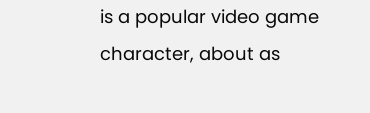is a popular video game character, about as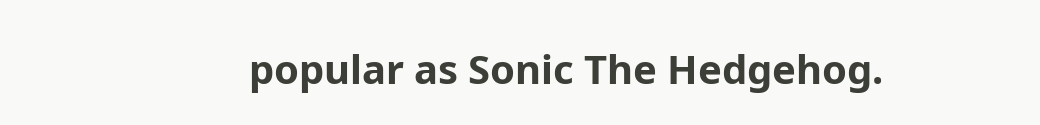popular as Sonic The Hedgehog.